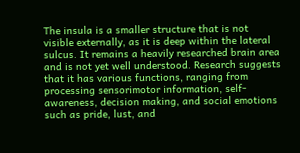The insula is a smaller structure that is not visible externally, as it is deep within the lateral sulcus. It remains a heavily researched brain area and is not yet well understood. Research suggests that it has various functions, ranging from processing sensorimotor information, self-awareness, decision making, and social emotions such as pride, lust, and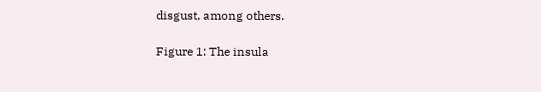disgust, among others.

Figure 1: The insula